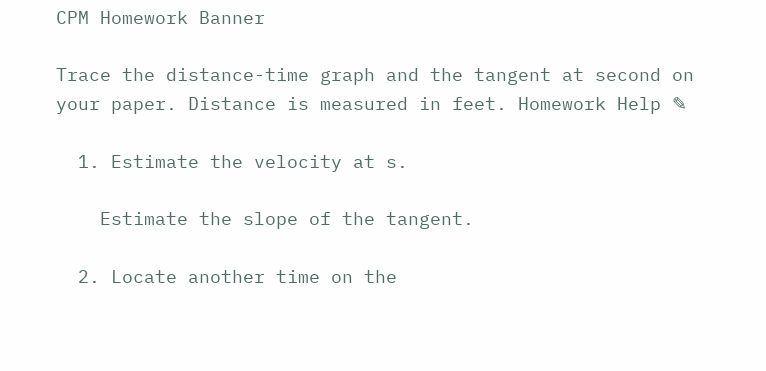CPM Homework Banner

Trace the distance-time graph and the tangent at second on your paper. Distance is measured in feet. Homework Help ✎

  1. Estimate the velocity at s.

    Estimate the slope of the tangent.

  2. Locate another time on the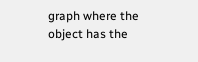graph where the object has the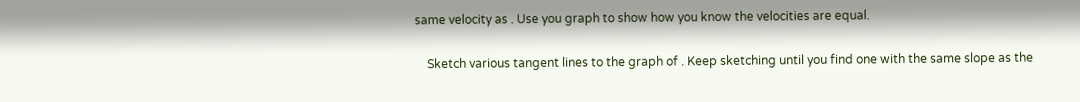same velocity as . Use you graph to show how you know the velocities are equal.

    Sketch various tangent lines to the graph of . Keep sketching until you find one with the same slope as the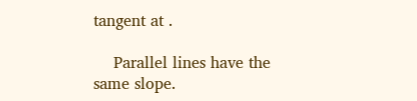tangent at .

    Parallel lines have the same slope.